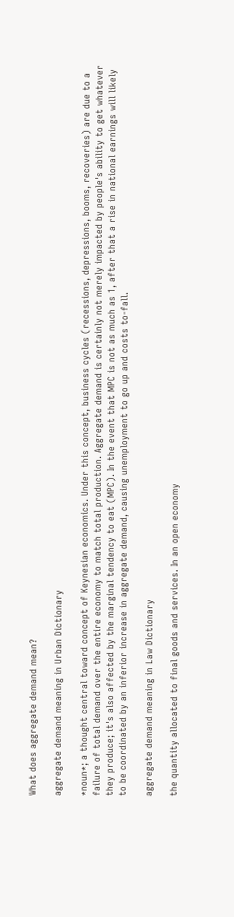What does aggregate demand mean?

aggregate demand meaning in Urban Dictionary

*noun*; a thought central toward concept of Keynesian economics. Under this concept, business cycles (recessions, depressions, booms, recoveries) are due to a failure of total demand over the entire economy to match total production. Aggregate demand is certainly not merely impacted by people's ability to get whatever they produce; it's also affected by the marginal tendency to eat (MPC). In the event that MPC is not as much as 1, after that a rise in national earnings will likely to be coordinated by an inferior increase in aggregate demand, causing unemployment to go up and costs to-fall.

aggregate demand meaning in Law Dictionary

the quantity allocated to final goods and services. In an open economy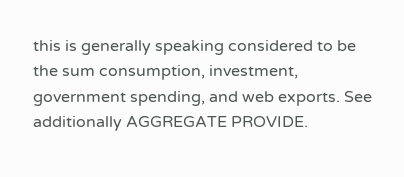this is generally speaking considered to be the sum consumption, investment, government spending, and web exports. See additionally AGGREGATE PROVIDE.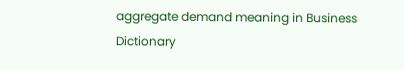aggregate demand meaning in Business Dictionary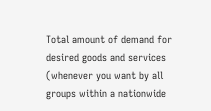Total amount of demand for desired goods and services (whenever you want by all groups within a nationwide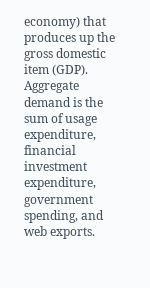economy) that produces up the gross domestic item (GDP). Aggregate demand is the sum of usage expenditure, financial investment expenditure, government spending, and web exports.